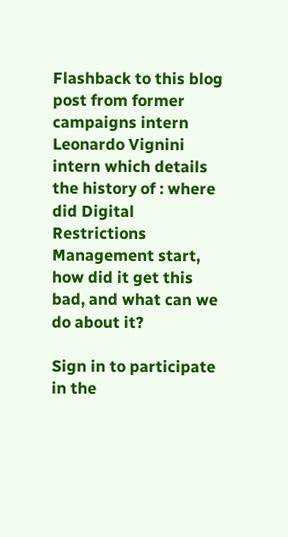Flashback to this blog post from former campaigns intern Leonardo Vignini intern which details the history of : where did Digital Restrictions Management start, how did it get this bad, and what can we do about it?

Sign in to participate in the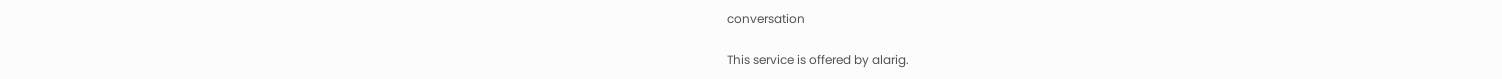conversation

This service is offered by alarig.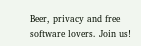Beer, privacy and free software lovers. Join us!